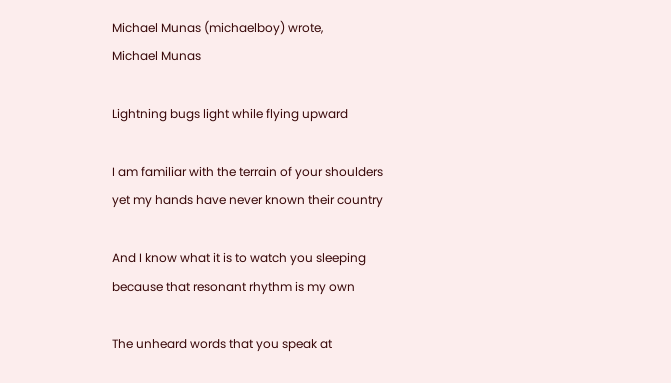Michael Munas (michaelboy) wrote,
Michael Munas

Lightning bugs light while flying upward

I am familiar with the terrain of your shoulders
yet my hands have never known their country

And I know what it is to watch you sleeping
because that resonant rhythm is my own

The unheard words that you speak at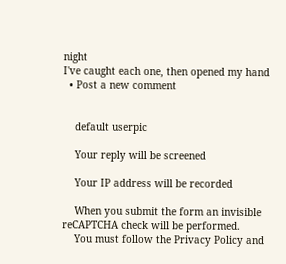night
I've caught each one, then opened my hand
  • Post a new comment


    default userpic

    Your reply will be screened

    Your IP address will be recorded

    When you submit the form an invisible reCAPTCHA check will be performed.
    You must follow the Privacy Policy and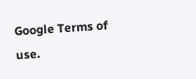Google Terms of use.